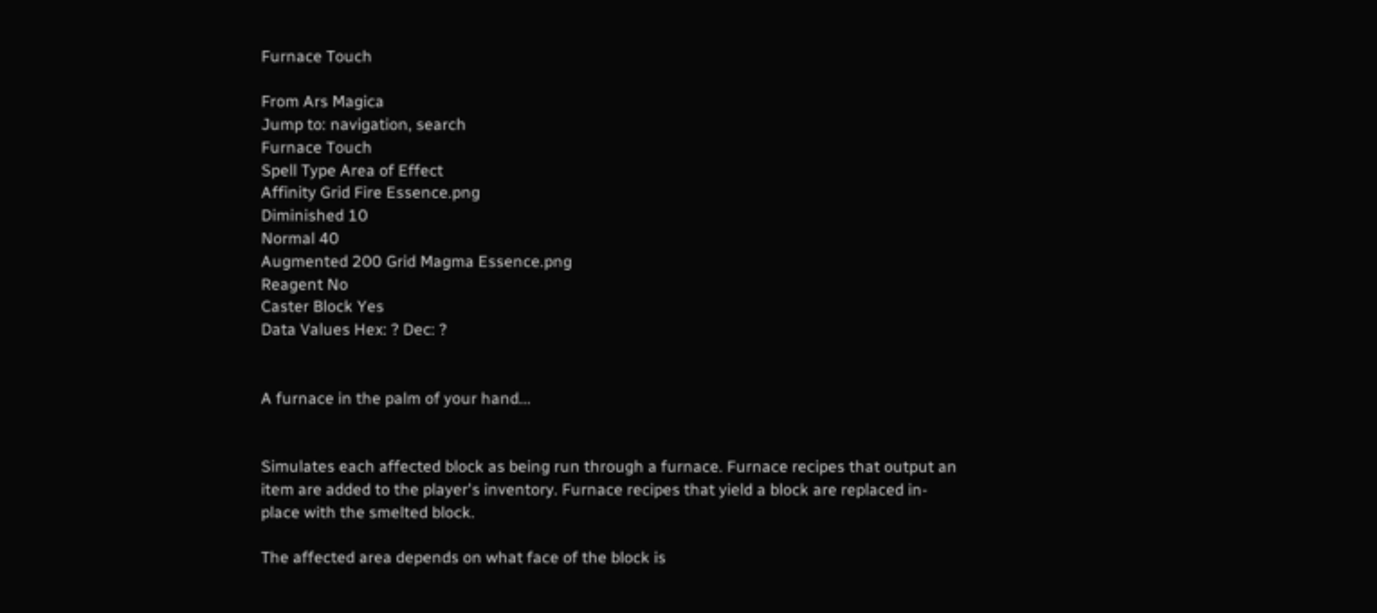Furnace Touch

From Ars Magica
Jump to: navigation, search
Furnace Touch
Spell Type Area of Effect
Affinity Grid Fire Essence.png
Diminished 10
Normal 40
Augmented 200 Grid Magma Essence.png
Reagent No
Caster Block Yes
Data Values Hex: ? Dec: ?


A furnace in the palm of your hand...


Simulates each affected block as being run through a furnace. Furnace recipes that output an item are added to the player's inventory. Furnace recipes that yield a block are replaced in-place with the smelted block.

The affected area depends on what face of the block is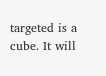targeted is a cube. It will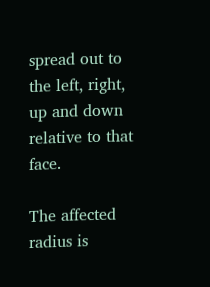spread out to the left, right, up and down relative to that face.

The affected radius is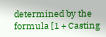determined by the formula [1 + Casting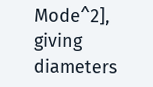Mode^2], giving diameters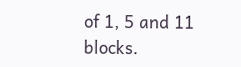of 1, 5 and 11 blocks.